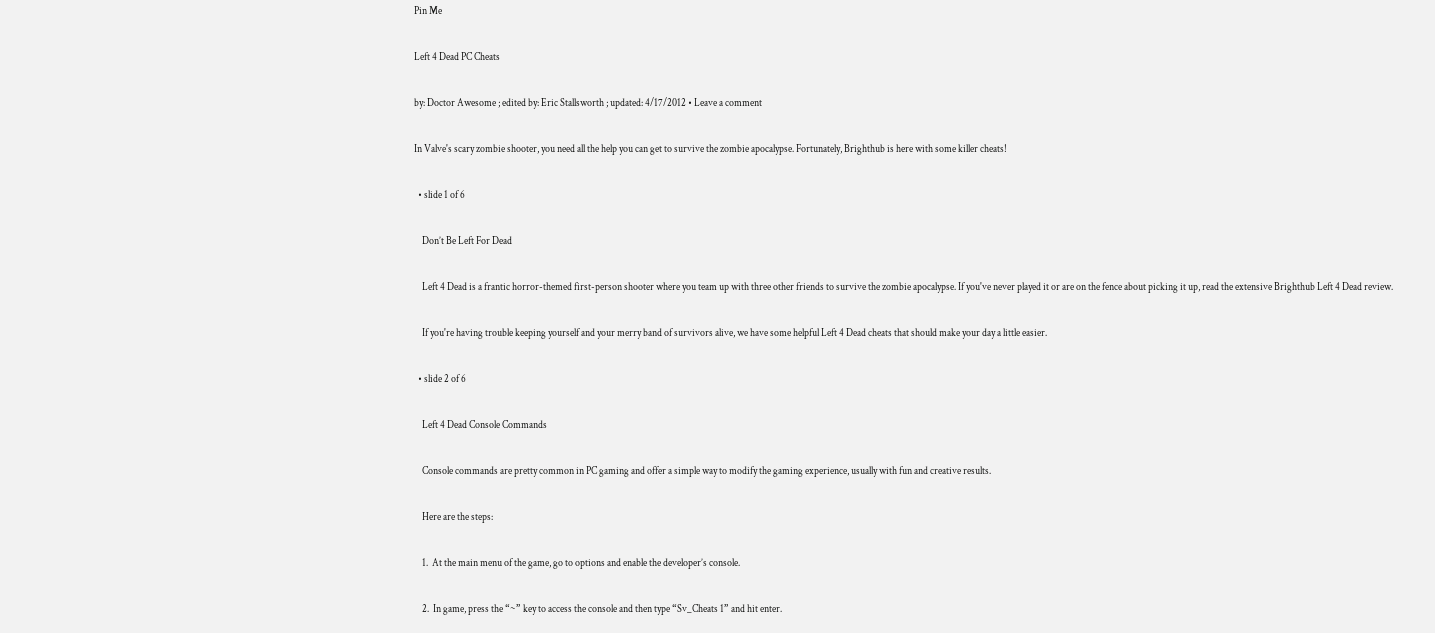Pin Me

Left 4 Dead PC Cheats

by: Doctor Awesome ; edited by: Eric Stallsworth ; updated: 4/17/2012 • Leave a comment

In Valve's scary zombie shooter, you need all the help you can get to survive the zombie apocalypse. Fortunately, Brighthub is here with some killer cheats!

  • slide 1 of 6

    Don’t Be Left For Dead

    Left 4 Dead is a frantic horror-themed first-person shooter where you team up with three other friends to survive the zombie apocalypse. If you've never played it or are on the fence about picking it up, read the extensive Brighthub Left 4 Dead review.

    If you're having trouble keeping yourself and your merry band of survivors alive, we have some helpful Left 4 Dead cheats that should make your day a little easier.

  • slide 2 of 6

    Left 4 Dead Console Commands

    Console commands are pretty common in PC gaming and offer a simple way to modify the gaming experience, usually with fun and creative results.

    Here are the steps:

    1.  At the main menu of the game, go to options and enable the developer’s console.

    2.  In game, press the “~” key to access the console and then type “Sv_Cheats 1” and hit enter.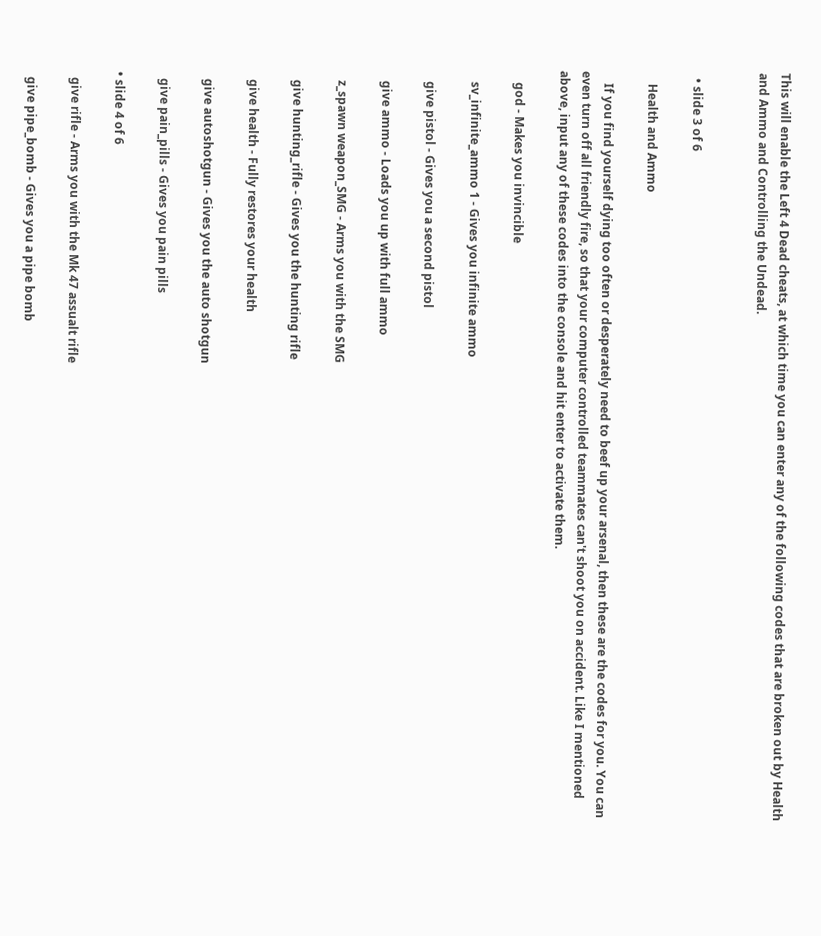This will enable the Left 4 Dead cheats, at which time you can enter any of the following codes that are broken out by Health and Ammo and Controlling the Undead.


  • slide 3 of 6

    Health and Ammo

    If you find yourself dying too often or desperately need to beef up your arsenal, then these are the codes for you. You can even turn off all friendly fire, so that your computer controlled teammates can't shoot you on accident. Like I mentioned above, input any of these codes into the console and hit enter to activate them.

    god - Makes you invincible

    sv_infinite_ammo 1 - Gives you infinite ammo

    give pistol - Gives you a second pistol

    give ammo - Loads you up with full ammo

    z_spawn weapon_SMG - Arms you with the SMG

    give hunting_rifle - Gives you the hunting rifle

    give health - Fully restores your health

    give autoshotgun - Gives you the auto shotgun

    give pain_pills - Gives you pain pills

  • slide 4 of 6

    give rifle - Arms you with the Mk 47 assualt rifle

    give pipe_bomb - Gives you a pipe bomb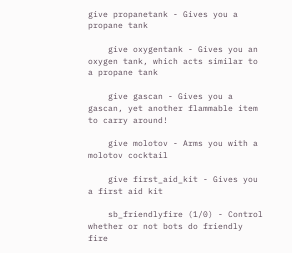give propanetank - Gives you a propane tank

    give oxygentank - Gives you an oxygen tank, which acts similar to a propane tank

    give gascan - Gives you a gascan, yet another flammable item to carry around!

    give molotov - Arms you with a molotov cocktail

    give first_aid_kit - Gives you a first aid kit

    sb_friendlyfire (1/0) - Control whether or not bots do friendly fire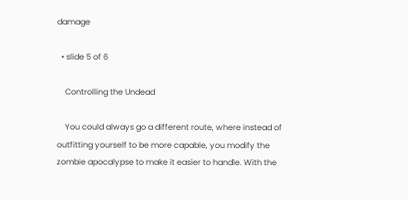damage

  • slide 5 of 6

    Controlling the Undead

    You could always go a different route, where instead of outfitting yourself to be more capable, you modify the zombie apocalypse to make it easier to handle. With the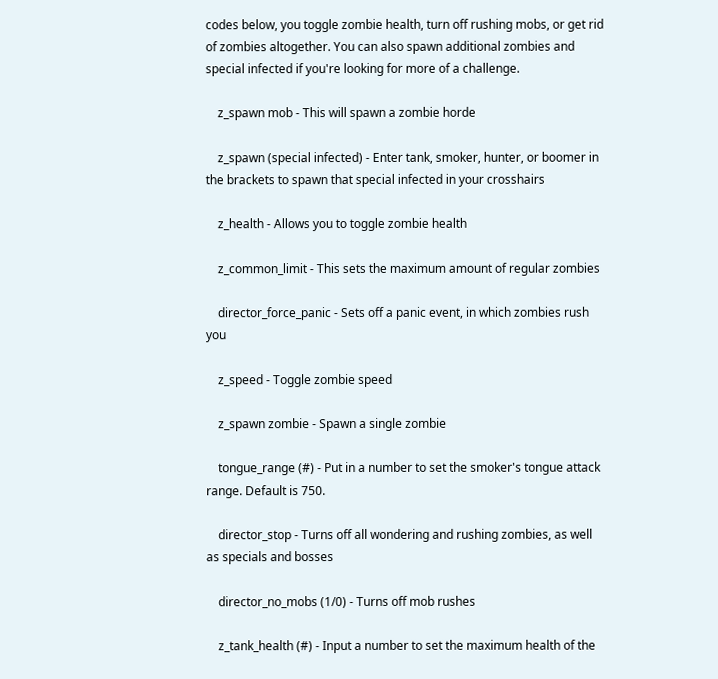codes below, you toggle zombie health, turn off rushing mobs, or get rid of zombies altogether. You can also spawn additional zombies and special infected if you're looking for more of a challenge.

    z_spawn mob - This will spawn a zombie horde

    z_spawn (special infected) - Enter tank, smoker, hunter, or boomer in the brackets to spawn that special infected in your crosshairs

    z_health - Allows you to toggle zombie health

    z_common_limit - This sets the maximum amount of regular zombies

    director_force_panic - Sets off a panic event, in which zombies rush you

    z_speed - Toggle zombie speed

    z_spawn zombie - Spawn a single zombie

    tongue_range (#) - Put in a number to set the smoker's tongue attack range. Default is 750.

    director_stop - Turns off all wondering and rushing zombies, as well as specials and bosses

    director_no_mobs (1/0) - Turns off mob rushes

    z_tank_health (#) - Input a number to set the maximum health of the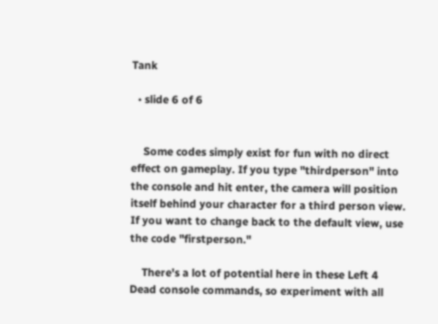Tank

  • slide 6 of 6


    Some codes simply exist for fun with no direct effect on gameplay. If you type "thirdperson" into the console and hit enter, the camera will position itself behind your character for a third person view. If you want to change back to the default view, use the code "firstperson."

    There's a lot of potential here in these Left 4 Dead console commands, so experiment with all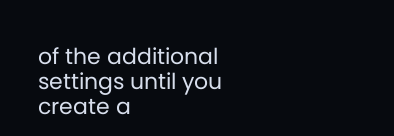of the additional settings until you create a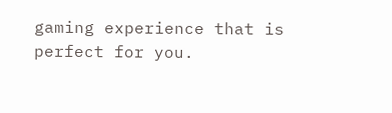gaming experience that is perfect for you.